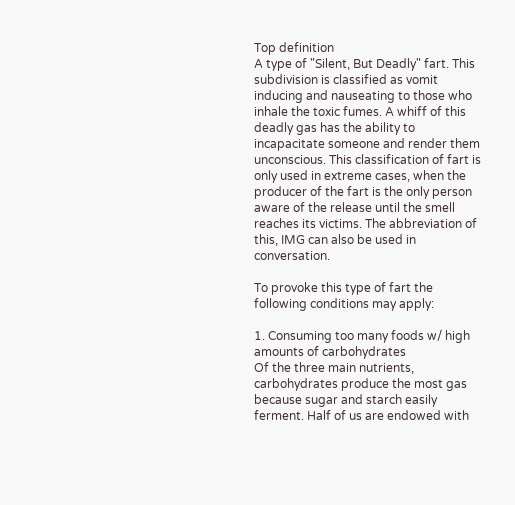Top definition
A type of "Silent, But Deadly" fart. This subdivision is classified as vomit inducing and nauseating to those who inhale the toxic fumes. A whiff of this deadly gas has the ability to incapacitate someone and render them unconscious. This classification of fart is only used in extreme cases, when the producer of the fart is the only person aware of the release until the smell reaches its victims. The abbreviation of this, IMG can also be used in conversation.

To provoke this type of fart the following conditions may apply:

1. Consuming too many foods w/ high amounts of carbohydrates
Of the three main nutrients, carbohydrates produce the most gas because sugar and starch easily ferment. Half of us are endowed with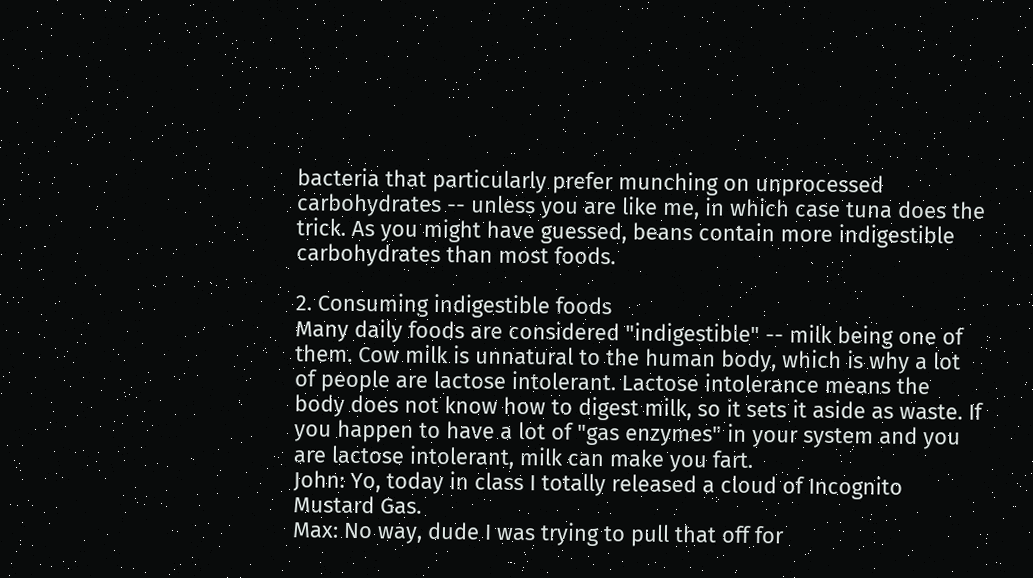bacteria that particularly prefer munching on unprocessed carbohydrates -- unless you are like me, in which case tuna does the trick. As you might have guessed, beans contain more indigestible carbohydrates than most foods.

2. Consuming indigestible foods
Many daily foods are considered "indigestible" -- milk being one of them. Cow milk is unnatural to the human body, which is why a lot of people are lactose intolerant. Lactose intolerance means the body does not know how to digest milk, so it sets it aside as waste. If you happen to have a lot of "gas enzymes" in your system and you are lactose intolerant, milk can make you fart.
John: Yo, today in class I totally released a cloud of Incognito Mustard Gas.
Max: No way, dude I was trying to pull that off for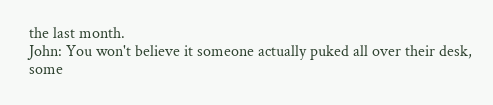the last month.
John: You won't believe it someone actually puked all over their desk, some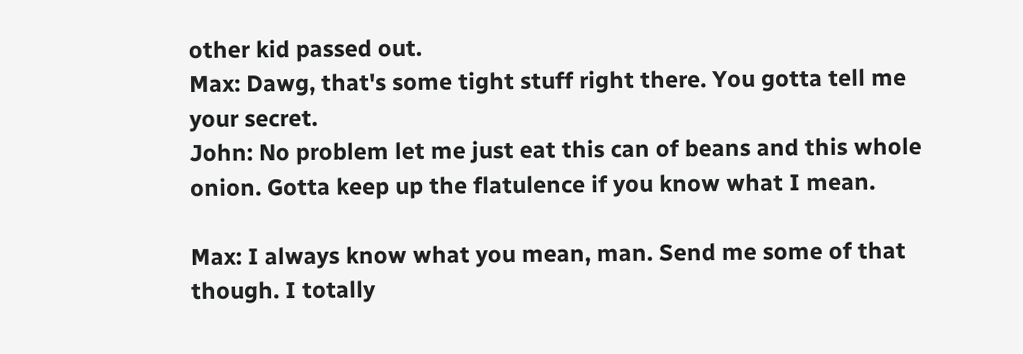other kid passed out.
Max: Dawg, that's some tight stuff right there. You gotta tell me your secret.
John: No problem let me just eat this can of beans and this whole onion. Gotta keep up the flatulence if you know what I mean.

Max: I always know what you mean, man. Send me some of that though. I totally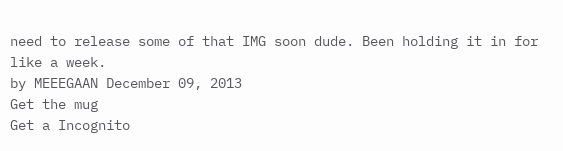need to release some of that IMG soon dude. Been holding it in for like a week.
by MEEEGAAN December 09, 2013
Get the mug
Get a Incognito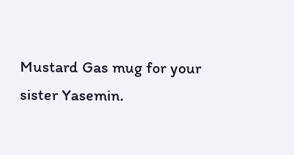Mustard Gas mug for your sister Yasemin.